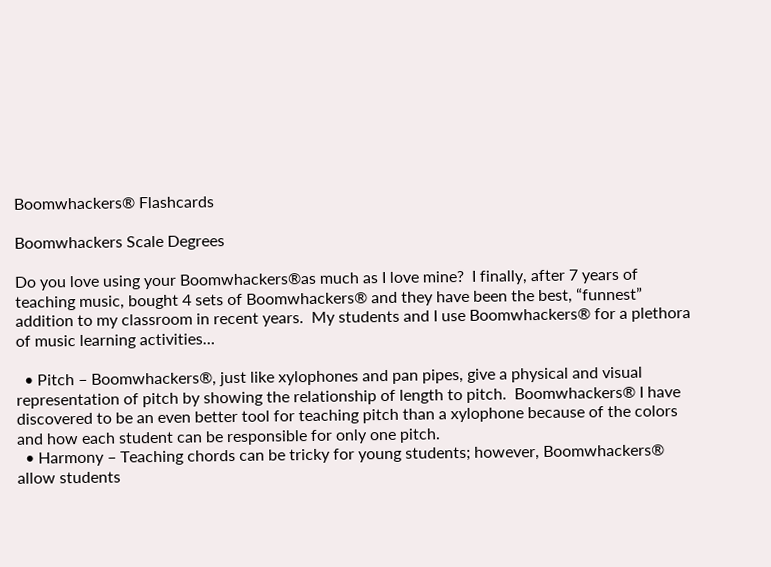Boomwhackers® Flashcards

Boomwhackers Scale Degrees

Do you love using your Boomwhackers®as much as I love mine?  I finally, after 7 years of teaching music, bought 4 sets of Boomwhackers® and they have been the best, “funnest” addition to my classroom in recent years.  My students and I use Boomwhackers® for a plethora of music learning activities…

  • Pitch – Boomwhackers®, just like xylophones and pan pipes, give a physical and visual representation of pitch by showing the relationship of length to pitch.  Boomwhackers® I have discovered to be an even better tool for teaching pitch than a xylophone because of the colors and how each student can be responsible for only one pitch.
  • Harmony – Teaching chords can be tricky for young students; however, Boomwhackers® allow students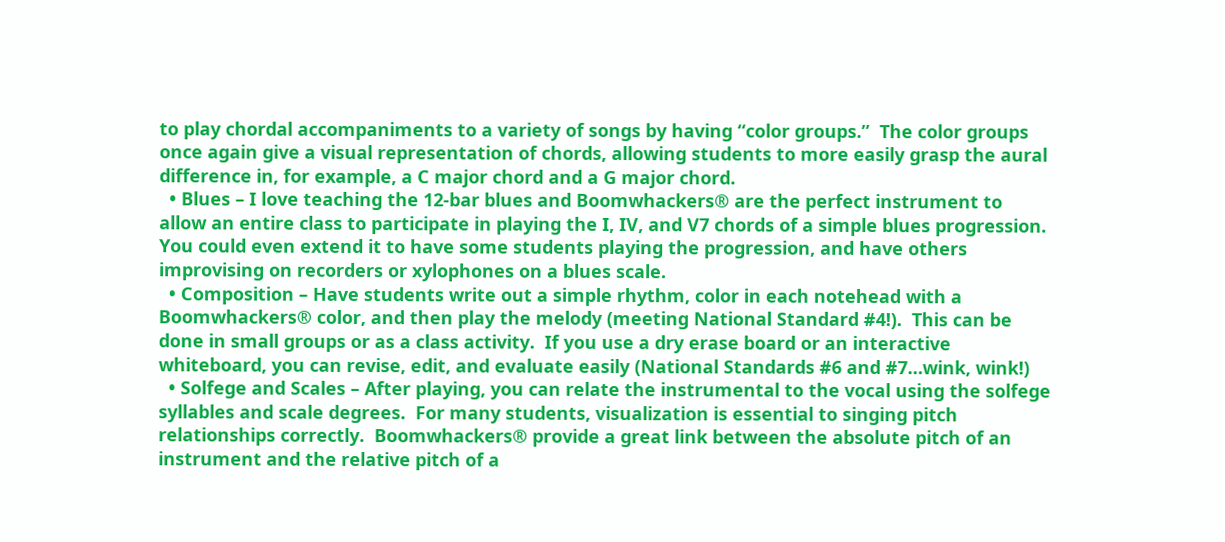to play chordal accompaniments to a variety of songs by having “color groups.”  The color groups once again give a visual representation of chords, allowing students to more easily grasp the aural difference in, for example, a C major chord and a G major chord.
  • Blues – I love teaching the 12-bar blues and Boomwhackers® are the perfect instrument to allow an entire class to participate in playing the I, IV, and V7 chords of a simple blues progression.  You could even extend it to have some students playing the progression, and have others improvising on recorders or xylophones on a blues scale.
  • Composition – Have students write out a simple rhythm, color in each notehead with a Boomwhackers® color, and then play the melody (meeting National Standard #4!).  This can be done in small groups or as a class activity.  If you use a dry erase board or an interactive whiteboard, you can revise, edit, and evaluate easily (National Standards #6 and #7…wink, wink!)
  • Solfege and Scales – After playing, you can relate the instrumental to the vocal using the solfege syllables and scale degrees.  For many students, visualization is essential to singing pitch relationships correctly.  Boomwhackers® provide a great link between the absolute pitch of an instrument and the relative pitch of a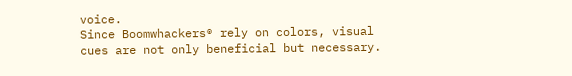voice.
Since Boomwhackers® rely on colors, visual cues are not only beneficial but necessary.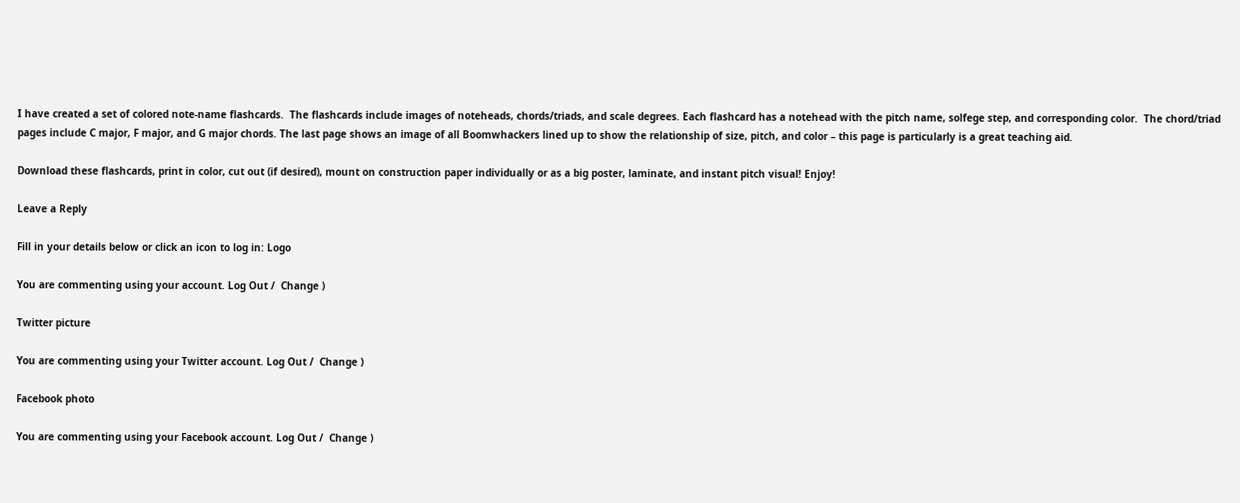I have created a set of colored note-name flashcards.  The flashcards include images of noteheads, chords/triads, and scale degrees. Each flashcard has a notehead with the pitch name, solfege step, and corresponding color.  The chord/triad pages include C major, F major, and G major chords. The last page shows an image of all Boomwhackers lined up to show the relationship of size, pitch, and color – this page is particularly is a great teaching aid.

Download these flashcards, print in color, cut out (if desired), mount on construction paper individually or as a big poster, laminate, and instant pitch visual! Enjoy!

Leave a Reply

Fill in your details below or click an icon to log in: Logo

You are commenting using your account. Log Out /  Change )

Twitter picture

You are commenting using your Twitter account. Log Out /  Change )

Facebook photo

You are commenting using your Facebook account. Log Out /  Change )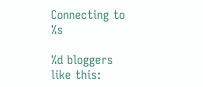Connecting to %s

%d bloggers like this: